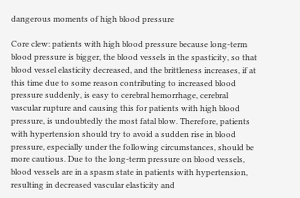dangerous moments of high blood pressure

Core clew: patients with high blood pressure because long-term blood pressure is bigger, the blood vessels in the spasticity, so that blood vessel elasticity decreased, and the brittleness increases, if at this time due to some reason contributing to increased blood pressure suddenly, is easy to cerebral hemorrhage, cerebral vascular rupture and causing this for patients with high blood pressure, is undoubtedly the most fatal blow. Therefore, patients with hypertension should try to avoid a sudden rise in blood pressure, especially under the following circumstances, should be more cautious. Due to the long-term pressure on blood vessels, blood vessels are in a spasm state in patients with hypertension, resulting in decreased vascular elasticity and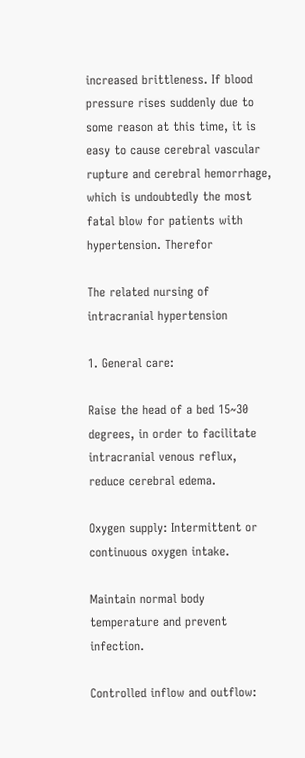increased brittleness. If blood pressure rises suddenly due to some reason at this time, it is easy to cause cerebral vascular rupture and cerebral hemorrhage, which is undoubtedly the most fatal blow for patients with hypertension. Therefor

The related nursing of intracranial hypertension

1. General care:

Raise the head of a bed 15~30 degrees, in order to facilitate intracranial venous reflux, reduce cerebral edema.

Oxygen supply: Intermittent or continuous oxygen intake.

Maintain normal body temperature and prevent infection.

Controlled inflow and outflow: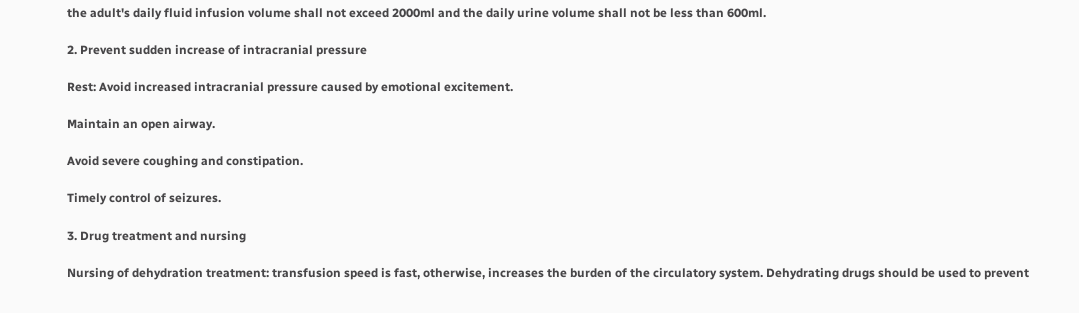the adult's daily fluid infusion volume shall not exceed 2000ml and the daily urine volume shall not be less than 600ml.

2. Prevent sudden increase of intracranial pressure

Rest: Avoid increased intracranial pressure caused by emotional excitement.

Maintain an open airway.

Avoid severe coughing and constipation.

Timely control of seizures.

3. Drug treatment and nursing

Nursing of dehydration treatment: transfusion speed is fast, otherwise, increases the burden of the circulatory system. Dehydrating drugs should be used to prevent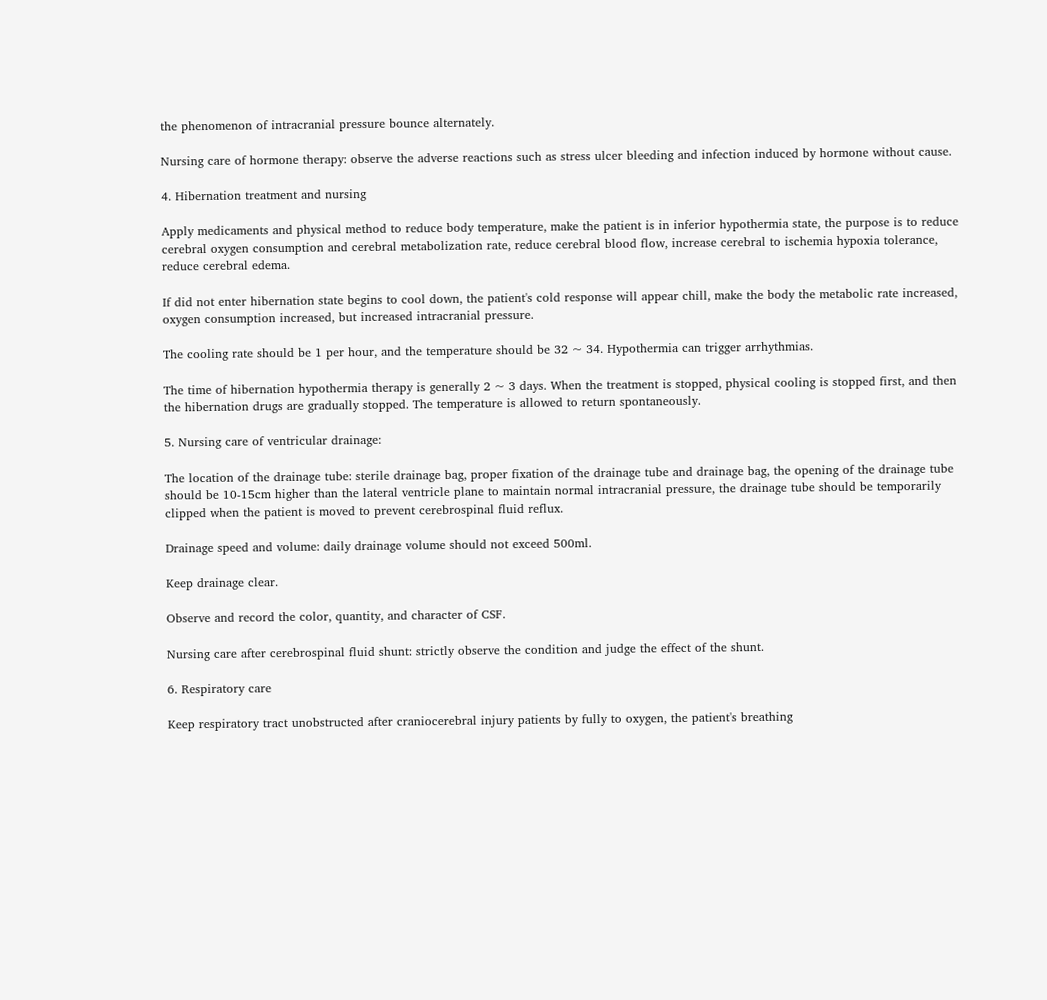the phenomenon of intracranial pressure bounce alternately.

Nursing care of hormone therapy: observe the adverse reactions such as stress ulcer bleeding and infection induced by hormone without cause.

4. Hibernation treatment and nursing

Apply medicaments and physical method to reduce body temperature, make the patient is in inferior hypothermia state, the purpose is to reduce cerebral oxygen consumption and cerebral metabolization rate, reduce cerebral blood flow, increase cerebral to ischemia hypoxia tolerance, reduce cerebral edema.

If did not enter hibernation state begins to cool down, the patient's cold response will appear chill, make the body the metabolic rate increased, oxygen consumption increased, but increased intracranial pressure.

The cooling rate should be 1 per hour, and the temperature should be 32 ~ 34. Hypothermia can trigger arrhythmias.

The time of hibernation hypothermia therapy is generally 2 ~ 3 days. When the treatment is stopped, physical cooling is stopped first, and then the hibernation drugs are gradually stopped. The temperature is allowed to return spontaneously.

5. Nursing care of ventricular drainage:

The location of the drainage tube: sterile drainage bag, proper fixation of the drainage tube and drainage bag, the opening of the drainage tube should be 10-15cm higher than the lateral ventricle plane to maintain normal intracranial pressure, the drainage tube should be temporarily clipped when the patient is moved to prevent cerebrospinal fluid reflux.

Drainage speed and volume: daily drainage volume should not exceed 500ml.

Keep drainage clear.

Observe and record the color, quantity, and character of CSF.

Nursing care after cerebrospinal fluid shunt: strictly observe the condition and judge the effect of the shunt.

6. Respiratory care

Keep respiratory tract unobstructed after craniocerebral injury patients by fully to oxygen, the patient's breathing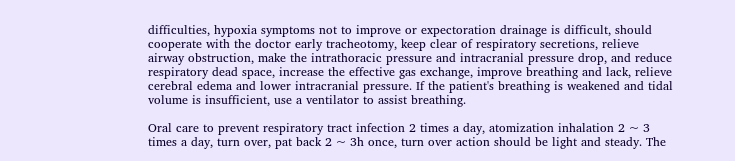difficulties, hypoxia symptoms not to improve or expectoration drainage is difficult, should cooperate with the doctor early tracheotomy, keep clear of respiratory secretions, relieve airway obstruction, make the intrathoracic pressure and intracranial pressure drop, and reduce respiratory dead space, increase the effective gas exchange, improve breathing and lack, relieve cerebral edema and lower intracranial pressure. If the patient's breathing is weakened and tidal volume is insufficient, use a ventilator to assist breathing.

Oral care to prevent respiratory tract infection 2 times a day, atomization inhalation 2 ~ 3 times a day, turn over, pat back 2 ~ 3h once, turn over action should be light and steady. The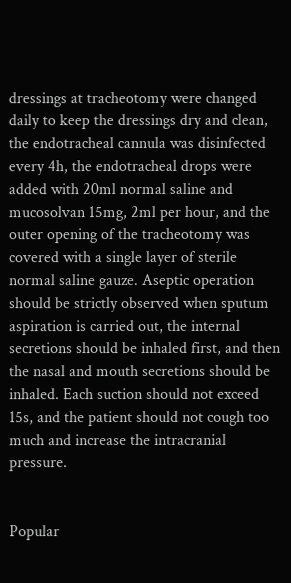dressings at tracheotomy were changed daily to keep the dressings dry and clean, the endotracheal cannula was disinfected every 4h, the endotracheal drops were added with 20ml normal saline and mucosolvan 15mg, 2ml per hour, and the outer opening of the tracheotomy was covered with a single layer of sterile normal saline gauze. Aseptic operation should be strictly observed when sputum aspiration is carried out, the internal secretions should be inhaled first, and then the nasal and mouth secretions should be inhaled. Each suction should not exceed 15s, and the patient should not cough too much and increase the intracranial pressure.


Popular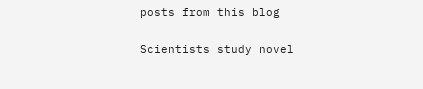posts from this blog

Scientists study novel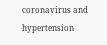coronavirus and hypertension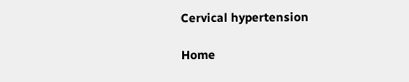Cervical hypertension

Home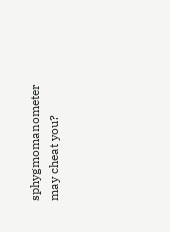sphygmomanometer may cheat you?